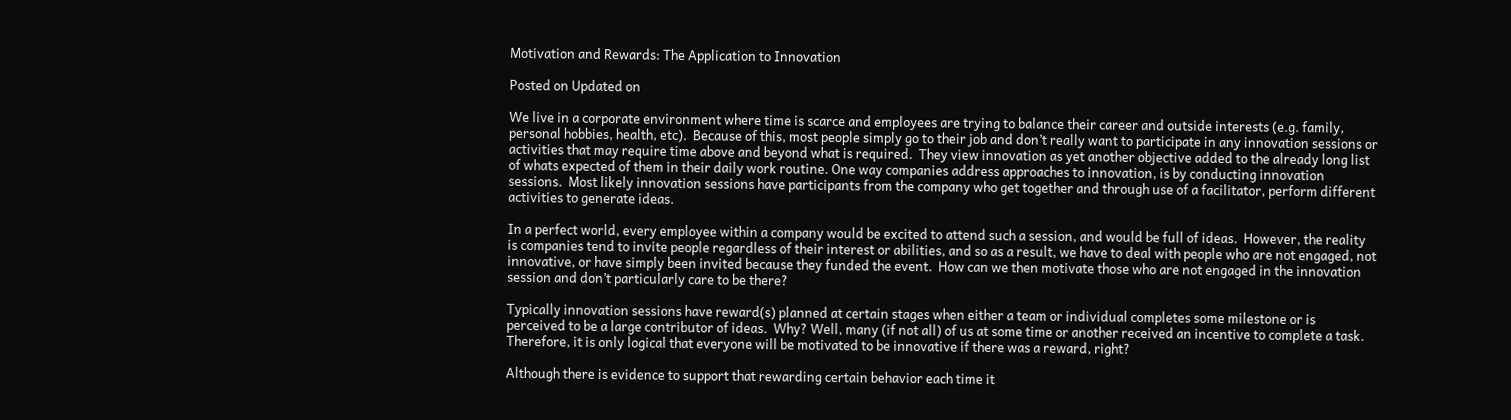Motivation and Rewards: The Application to Innovation

Posted on Updated on

We live in a corporate environment where time is scarce and employees are trying to balance their career and outside interests (e.g. family, personal hobbies, health, etc).  Because of this, most people simply go to their job and don’t really want to participate in any innovation sessions or activities that may require time above and beyond what is required.  They view innovation as yet another objective added to the already long list of whats expected of them in their daily work routine. One way companies address approaches to innovation, is by conducting innovation sessions.  Most likely innovation sessions have participants from the company who get together and through use of a facilitator, perform different activities to generate ideas.

In a perfect world, every employee within a company would be excited to attend such a session, and would be full of ideas.  However, the reality is companies tend to invite people regardless of their interest or abilities, and so as a result, we have to deal with people who are not engaged, not innovative, or have simply been invited because they funded the event.  How can we then motivate those who are not engaged in the innovation session and don’t particularly care to be there?

Typically innovation sessions have reward(s) planned at certain stages when either a team or individual completes some milestone or is perceived to be a large contributor of ideas.  Why? Well, many (if not all) of us at some time or another received an incentive to complete a task.  Therefore, it is only logical that everyone will be motivated to be innovative if there was a reward, right?

Although there is evidence to support that rewarding certain behavior each time it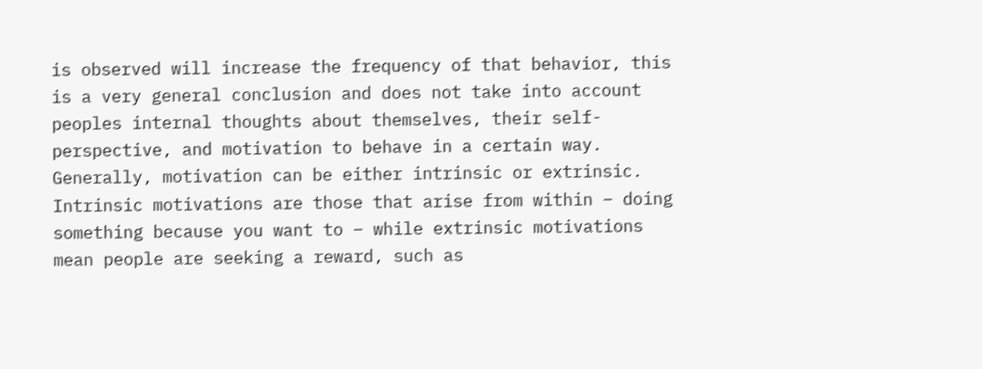is observed will increase the frequency of that behavior, this is a very general conclusion and does not take into account peoples internal thoughts about themselves, their self-perspective, and motivation to behave in a certain way.  Generally, motivation can be either intrinsic or extrinsic.  Intrinsic motivations are those that arise from within – doing something because you want to – while extrinsic motivations mean people are seeking a reward, such as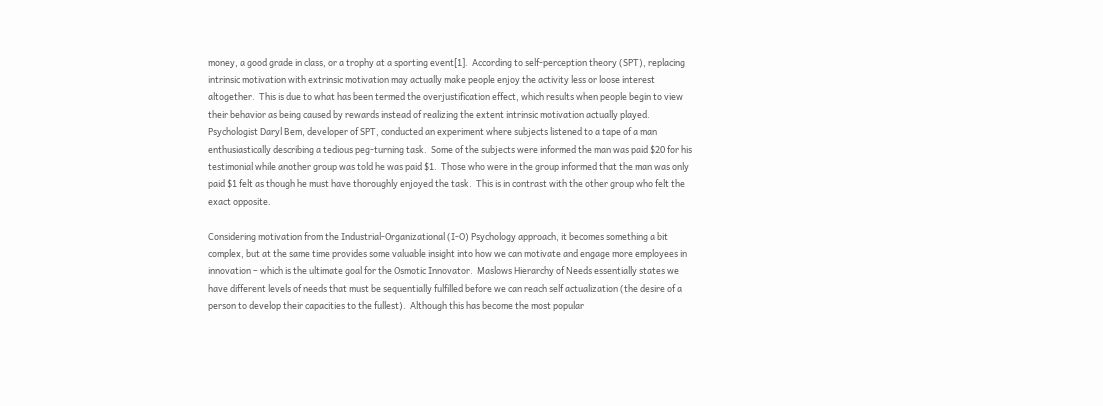money, a good grade in class, or a trophy at a sporting event[1].  According to self-perception theory (SPT), replacing intrinsic motivation with extrinsic motivation may actually make people enjoy the activity less or loose interest altogether.  This is due to what has been termed the overjustification effect, which results when people begin to view their behavior as being caused by rewards instead of realizing the extent intrinsic motivation actually played.  Psychologist Daryl Bem, developer of SPT, conducted an experiment where subjects listened to a tape of a man enthusiastically describing a tedious peg-turning task.  Some of the subjects were informed the man was paid $20 for his testimonial while another group was told he was paid $1.  Those who were in the group informed that the man was only paid $1 felt as though he must have thoroughly enjoyed the task.  This is in contrast with the other group who felt the exact opposite.

Considering motivation from the Industrial-Organizational (I-O) Psychology approach, it becomes something a bit complex, but at the same time provides some valuable insight into how we can motivate and engage more employees in innovation – which is the ultimate goal for the Osmotic Innovator.  Maslows Hierarchy of Needs essentially states we have different levels of needs that must be sequentially fulfilled before we can reach self actualization (the desire of a person to develop their capacities to the fullest).  Although this has become the most popular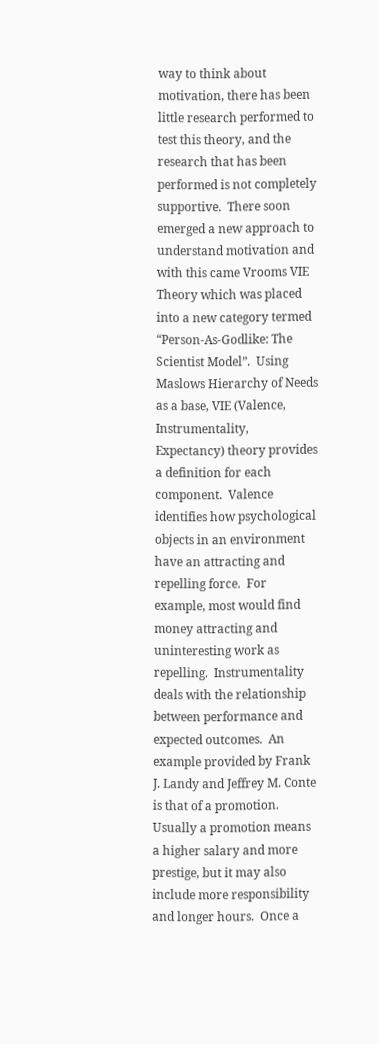way to think about motivation, there has been little research performed to test this theory, and the research that has been performed is not completely supportive.  There soon emerged a new approach to understand motivation and with this came Vrooms VIE Theory which was placed into a new category termed “Person-As-Godlike: The Scientist Model”.  Using Maslows Hierarchy of Needs as a base, VIE (Valence, Instrumentality, Expectancy) theory provides a definition for each component.  Valence identifies how psychological objects in an environment have an attracting and repelling force.  For example, most would find money attracting and uninteresting work as repelling.  Instrumentality deals with the relationship between performance and expected outcomes.  An example provided by Frank J. Landy and Jeffrey M. Conte is that of a promotion.  Usually a promotion means a higher salary and more prestige, but it may also include more responsibility and longer hours.  Once a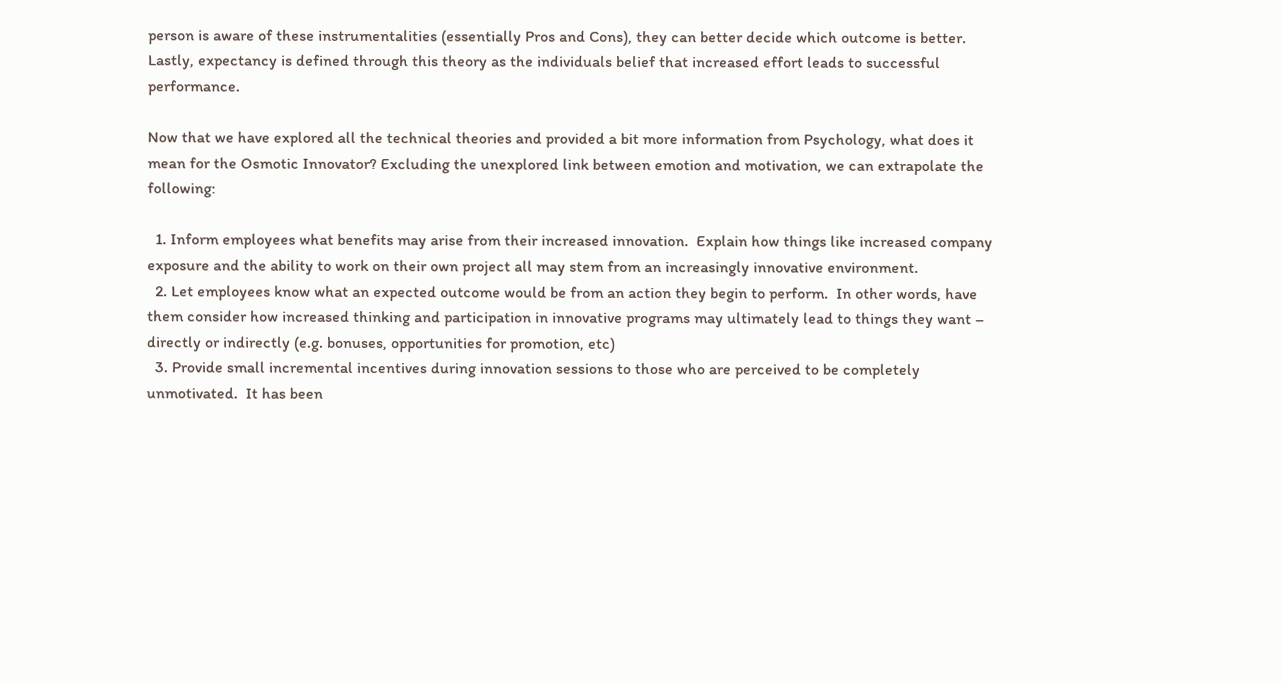person is aware of these instrumentalities (essentially Pros and Cons), they can better decide which outcome is better.  Lastly, expectancy is defined through this theory as the individuals belief that increased effort leads to successful performance.

Now that we have explored all the technical theories and provided a bit more information from Psychology, what does it mean for the Osmotic Innovator? Excluding the unexplored link between emotion and motivation, we can extrapolate the following:

  1. Inform employees what benefits may arise from their increased innovation.  Explain how things like increased company exposure and the ability to work on their own project all may stem from an increasingly innovative environment.
  2. Let employees know what an expected outcome would be from an action they begin to perform.  In other words, have them consider how increased thinking and participation in innovative programs may ultimately lead to things they want – directly or indirectly (e.g. bonuses, opportunities for promotion, etc)
  3. Provide small incremental incentives during innovation sessions to those who are perceived to be completely unmotivated.  It has been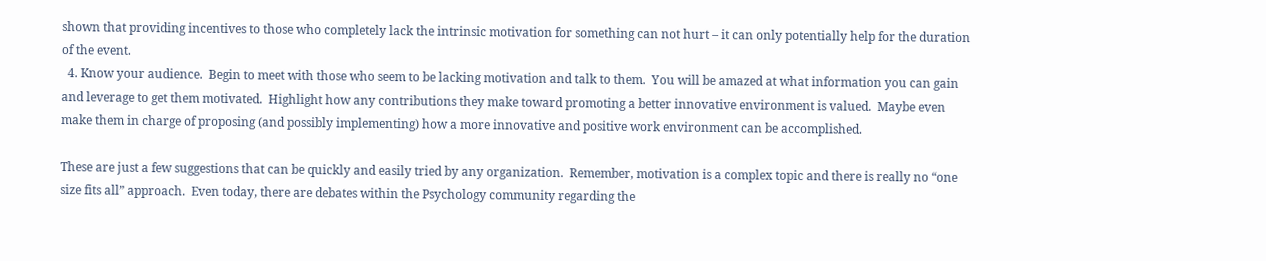shown that providing incentives to those who completely lack the intrinsic motivation for something can not hurt – it can only potentially help for the duration of the event.
  4. Know your audience.  Begin to meet with those who seem to be lacking motivation and talk to them.  You will be amazed at what information you can gain and leverage to get them motivated.  Highlight how any contributions they make toward promoting a better innovative environment is valued.  Maybe even make them in charge of proposing (and possibly implementing) how a more innovative and positive work environment can be accomplished.

These are just a few suggestions that can be quickly and easily tried by any organization.  Remember, motivation is a complex topic and there is really no “one size fits all” approach.  Even today, there are debates within the Psychology community regarding the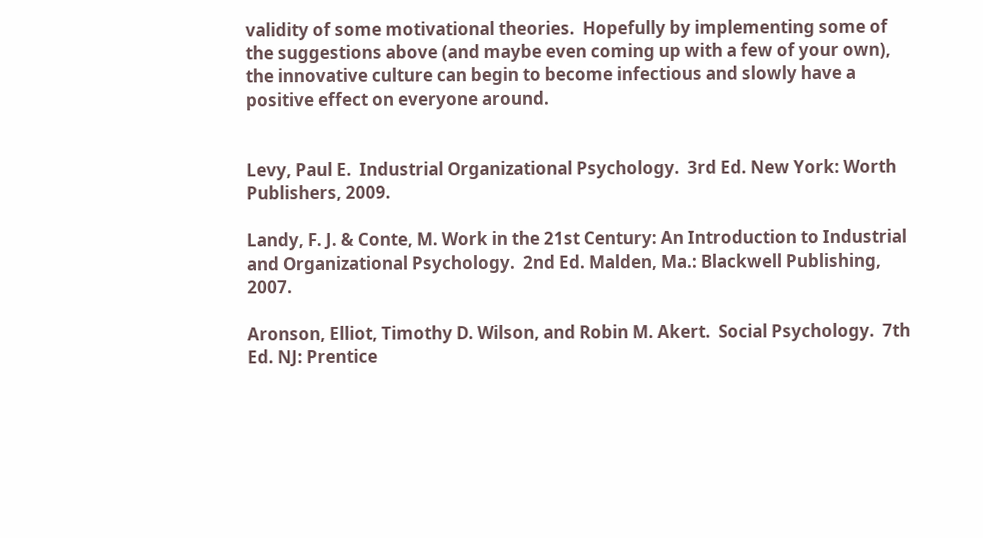validity of some motivational theories.  Hopefully by implementing some of the suggestions above (and maybe even coming up with a few of your own), the innovative culture can begin to become infectious and slowly have a positive effect on everyone around.


Levy, Paul E.  Industrial Organizational Psychology.  3rd Ed. New York: Worth Publishers, 2009.

Landy, F. J. & Conte, M. Work in the 21st Century: An Introduction to Industrial and Organizational Psychology.  2nd Ed. Malden, Ma.: Blackwell Publishing, 2007.

Aronson, Elliot, Timothy D. Wilson, and Robin M. Akert.  Social Psychology.  7th Ed. NJ: Prentice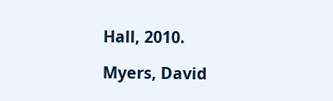Hall, 2010.

Myers, David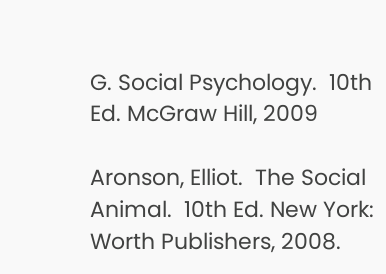G. Social Psychology.  10th Ed. McGraw Hill, 2009

Aronson, Elliot.  The Social Animal.  10th Ed. New York: Worth Publishers, 2008.